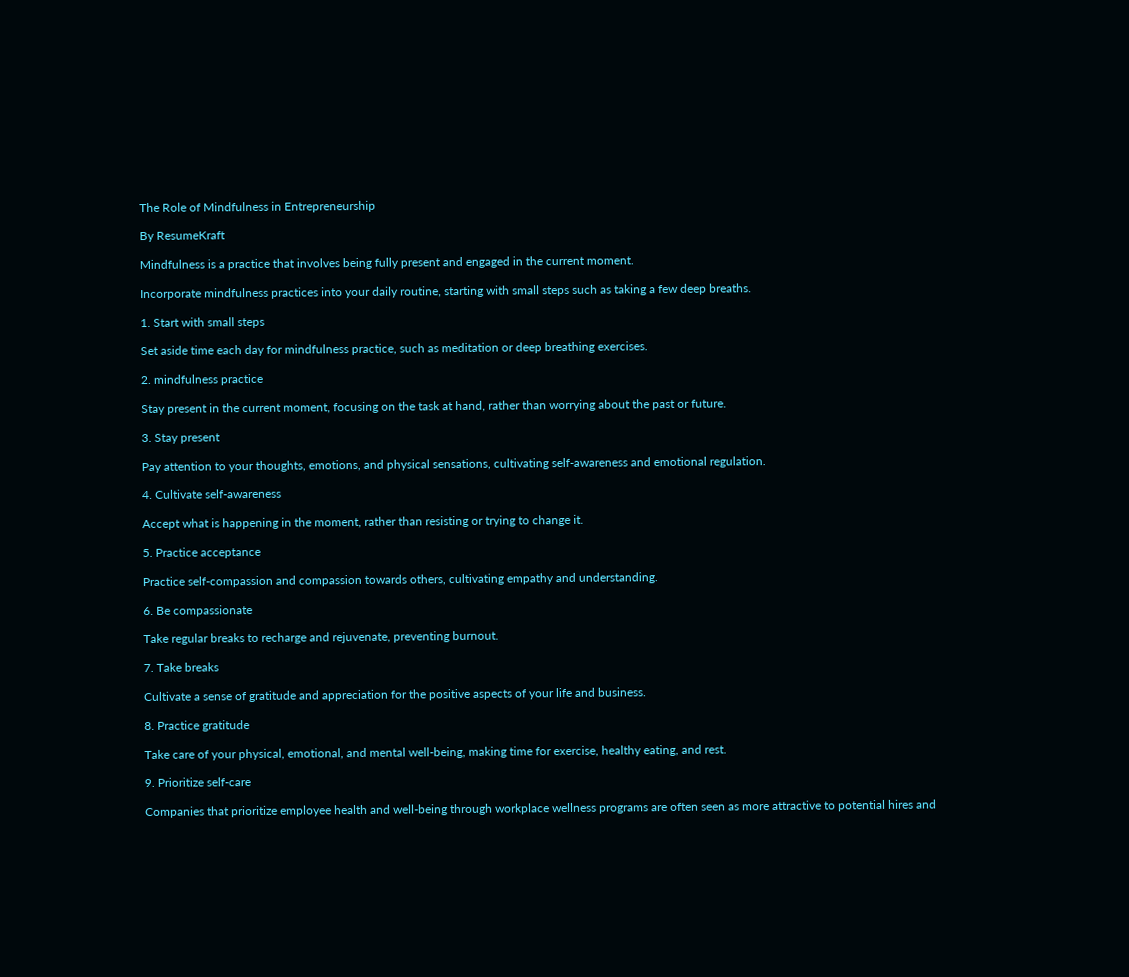The Role of Mindfulness in Entrepreneurship

By ResumeKraft

Mindfulness is a practice that involves being fully present and engaged in the current moment.

Incorporate mindfulness practices into your daily routine, starting with small steps such as taking a few deep breaths.

1. Start with small steps

Set aside time each day for mindfulness practice, such as meditation or deep breathing exercises.

2. mindfulness practice

Stay present in the current moment, focusing on the task at hand, rather than worrying about the past or future.

3. Stay present

Pay attention to your thoughts, emotions, and physical sensations, cultivating self-awareness and emotional regulation.

4. Cultivate self-awareness

Accept what is happening in the moment, rather than resisting or trying to change it.

5. Practice acceptance

Practice self-compassion and compassion towards others, cultivating empathy and understanding.

6. Be compassionate

Take regular breaks to recharge and rejuvenate, preventing burnout.

7. Take breaks

Cultivate a sense of gratitude and appreciation for the positive aspects of your life and business.

8. Practice gratitude

Take care of your physical, emotional, and mental well-being, making time for exercise, healthy eating, and rest.

9. Prioritize self-care

Companies that prioritize employee health and well-being through workplace wellness programs are often seen as more attractive to potential hires and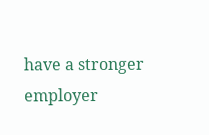have a stronger employer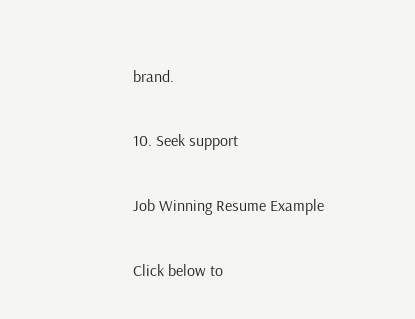brand.

10. Seek support

Job Winning Resume Example

Click below to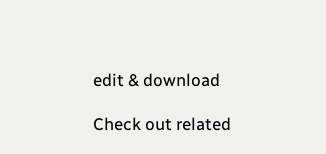edit & download

Check out related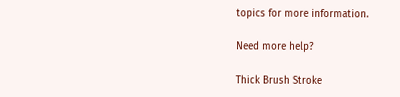topics for more information.

Need more help?

Thick Brush Stroke